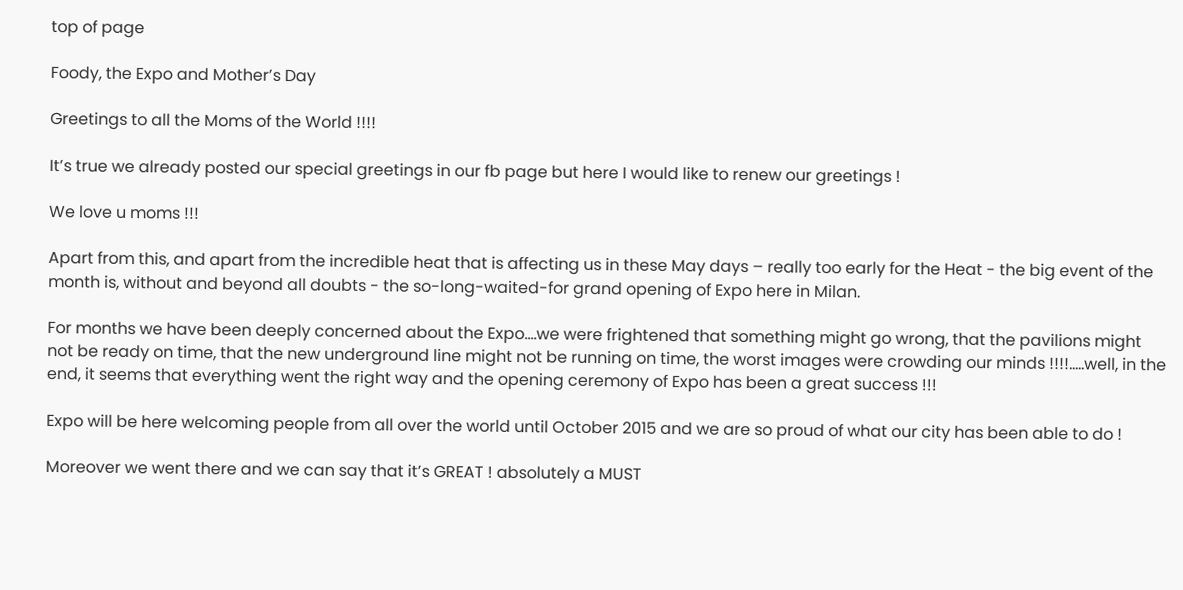top of page

Foody, the Expo and Mother’s Day

Greetings to all the Moms of the World !!!!

It’s true we already posted our special greetings in our fb page but here I would like to renew our greetings !

We love u moms !!!

Apart from this, and apart from the incredible heat that is affecting us in these May days – really too early for the Heat - the big event of the month is, without and beyond all doubts - the so-long-waited-for grand opening of Expo here in Milan.

For months we have been deeply concerned about the Expo….we were frightened that something might go wrong, that the pavilions might not be ready on time, that the new underground line might not be running on time, the worst images were crowding our minds !!!!…..well, in the end, it seems that everything went the right way and the opening ceremony of Expo has been a great success !!!

Expo will be here welcoming people from all over the world until October 2015 and we are so proud of what our city has been able to do !

Moreover we went there and we can say that it’s GREAT ! absolutely a MUST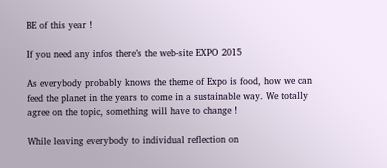BE of this year !

If you need any infos there’s the web-site EXPO 2015

As everybody probably knows the theme of Expo is food, how we can feed the planet in the years to come in a sustainable way. We totally agree on the topic, something will have to change !

While leaving everybody to individual reflection on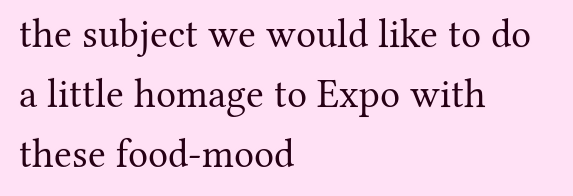the subject we would like to do a little homage to Expo with these food-mood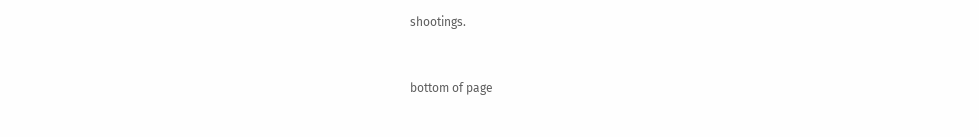shootings.


bottom of page